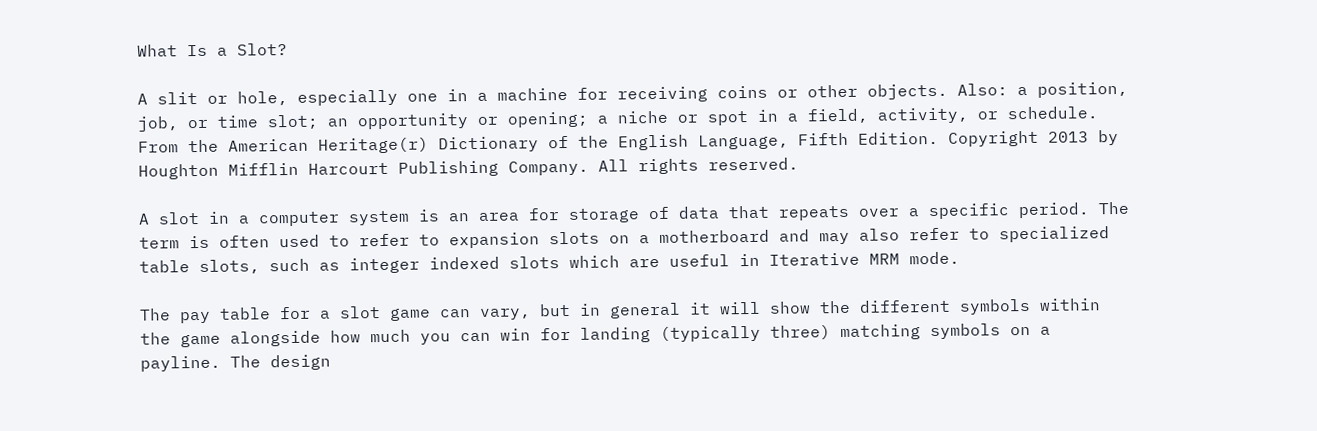What Is a Slot?

A slit or hole, especially one in a machine for receiving coins or other objects. Also: a position, job, or time slot; an opportunity or opening; a niche or spot in a field, activity, or schedule. From the American Heritage(r) Dictionary of the English Language, Fifth Edition. Copyright 2013 by Houghton Mifflin Harcourt Publishing Company. All rights reserved.

A slot in a computer system is an area for storage of data that repeats over a specific period. The term is often used to refer to expansion slots on a motherboard and may also refer to specialized table slots, such as integer indexed slots which are useful in Iterative MRM mode.

The pay table for a slot game can vary, but in general it will show the different symbols within the game alongside how much you can win for landing (typically three) matching symbols on a payline. The design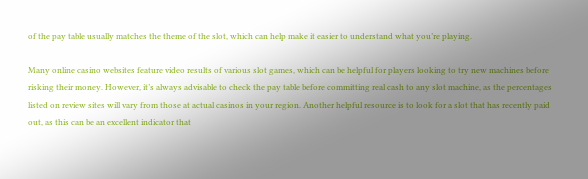of the pay table usually matches the theme of the slot, which can help make it easier to understand what you’re playing.

Many online casino websites feature video results of various slot games, which can be helpful for players looking to try new machines before risking their money. However, it’s always advisable to check the pay table before committing real cash to any slot machine, as the percentages listed on review sites will vary from those at actual casinos in your region. Another helpful resource is to look for a slot that has recently paid out, as this can be an excellent indicator that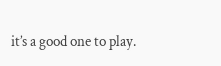it’s a good one to play.